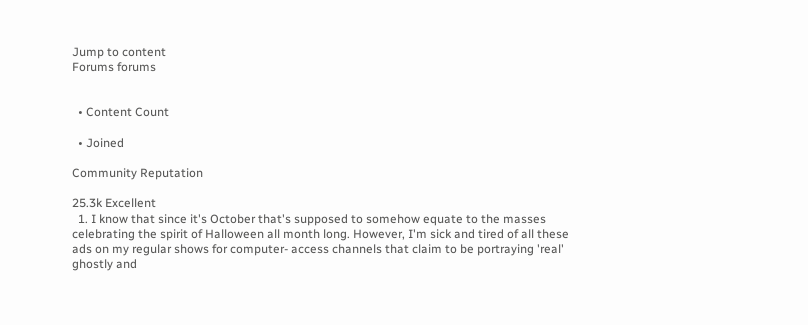Jump to content
Forums forums


  • Content Count

  • Joined

Community Reputation

25.3k Excellent
  1. I know that since it's October that's supposed to somehow equate to the masses celebrating the spirit of Halloween all month long. However, I'm sick and tired of all these ads on my regular shows for computer- access channels that claim to be portraying 'real' ghostly and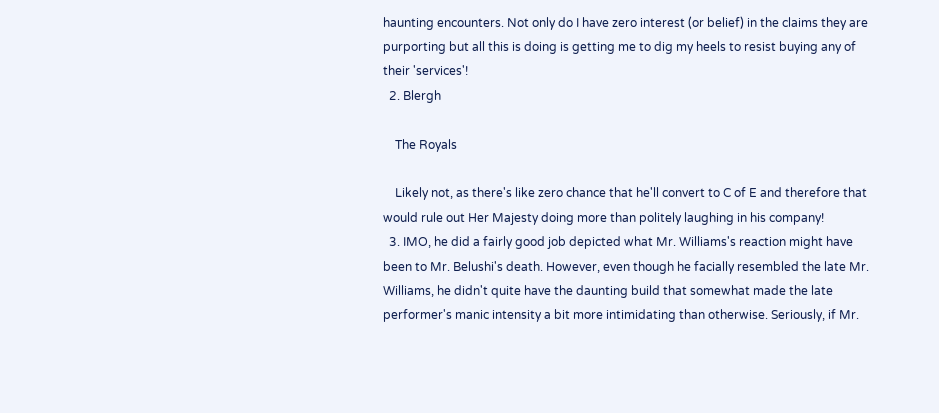haunting encounters. Not only do I have zero interest (or belief) in the claims they are purporting but all this is doing is getting me to dig my heels to resist buying any of their 'services'!
  2. Blergh

    The Royals

    Likely not, as there's like zero chance that he'll convert to C of E and therefore that would rule out Her Majesty doing more than politely laughing in his company!
  3. IMO, he did a fairly good job depicted what Mr. Williams's reaction might have been to Mr. Belushi's death. However, even though he facially resembled the late Mr. Williams, he didn't quite have the daunting build that somewhat made the late performer's manic intensity a bit more intimidating than otherwise. Seriously, if Mr.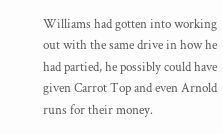Williams had gotten into working out with the same drive in how he had partied, he possibly could have given Carrot Top and even Arnold runs for their money.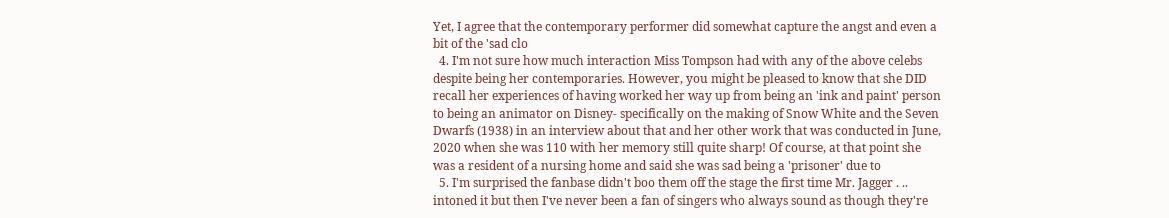Yet, I agree that the contemporary performer did somewhat capture the angst and even a bit of the 'sad clo
  4. I'm not sure how much interaction Miss Tompson had with any of the above celebs despite being her contemporaries. However, you might be pleased to know that she DID recall her experiences of having worked her way up from being an 'ink and paint' person to being an animator on Disney- specifically on the making of Snow White and the Seven Dwarfs (1938) in an interview about that and her other work that was conducted in June, 2020 when she was 110 with her memory still quite sharp! Of course, at that point she was a resident of a nursing home and said she was sad being a 'prisoner' due to
  5. I'm surprised the fanbase didn't boo them off the stage the first time Mr. Jagger . .. intoned it but then I've never been a fan of singers who always sound as though they're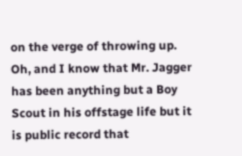on the verge of throwing up. Oh, and I know that Mr. Jagger has been anything but a Boy Scout in his offstage life but it is public record that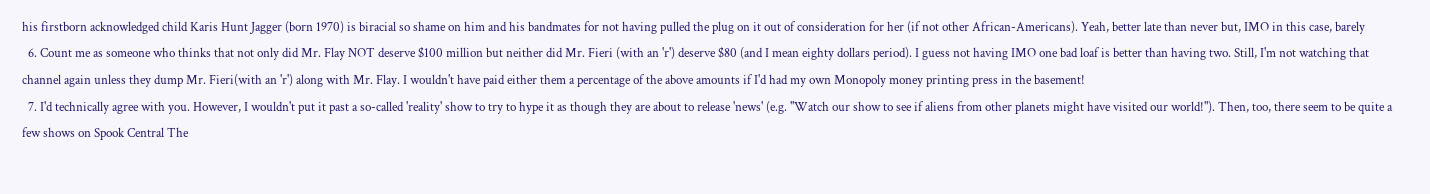his firstborn acknowledged child Karis Hunt Jagger (born 1970) is biracial so shame on him and his bandmates for not having pulled the plug on it out of consideration for her (if not other African-Americans). Yeah, better late than never but, IMO in this case, barely
  6. Count me as someone who thinks that not only did Mr. Flay NOT deserve $100 million but neither did Mr. Fieri (with an 'r') deserve $80 (and I mean eighty dollars period). I guess not having IMO one bad loaf is better than having two. Still, I'm not watching that channel again unless they dump Mr. Fieri(with an 'r') along with Mr. Flay. I wouldn't have paid either them a percentage of the above amounts if I'd had my own Monopoly money printing press in the basement!
  7. I'd technically agree with you. However, I wouldn't put it past a so-called 'reality' show to try to hype it as though they are about to release 'news' (e.g. "Watch our show to see if aliens from other planets might have visited our world!"). Then, too, there seem to be quite a few shows on Spook Central The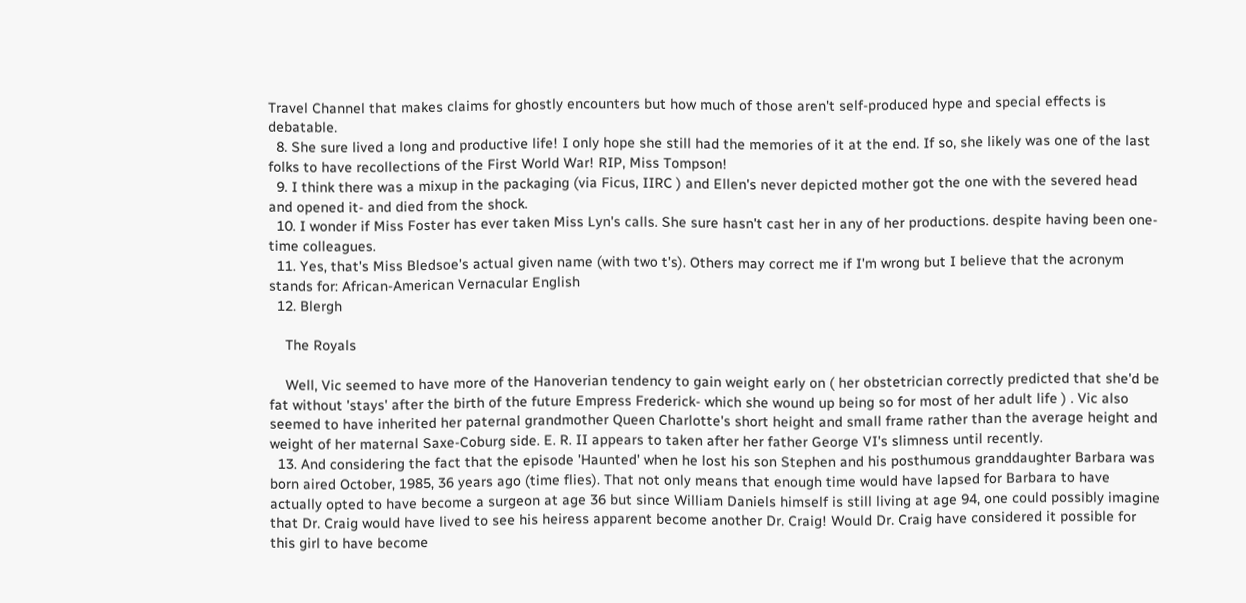Travel Channel that makes claims for ghostly encounters but how much of those aren't self-produced hype and special effects is debatable.
  8. She sure lived a long and productive life! I only hope she still had the memories of it at the end. If so, she likely was one of the last folks to have recollections of the First World War! RIP, Miss Tompson!
  9. I think there was a mixup in the packaging (via Ficus, IIRC ) and Ellen's never depicted mother got the one with the severed head and opened it- and died from the shock.
  10. I wonder if Miss Foster has ever taken Miss Lyn's calls. She sure hasn't cast her in any of her productions. despite having been one-time colleagues.
  11. Yes, that's Miss Bledsoe's actual given name (with two t's). Others may correct me if I'm wrong but I believe that the acronym stands for: African-American Vernacular English
  12. Blergh

    The Royals

    Well, Vic seemed to have more of the Hanoverian tendency to gain weight early on ( her obstetrician correctly predicted that she'd be fat without 'stays' after the birth of the future Empress Frederick- which she wound up being so for most of her adult life ) . Vic also seemed to have inherited her paternal grandmother Queen Charlotte's short height and small frame rather than the average height and weight of her maternal Saxe-Coburg side. E. R. II appears to taken after her father George VI's slimness until recently.
  13. And considering the fact that the episode 'Haunted' when he lost his son Stephen and his posthumous granddaughter Barbara was born aired October, 1985, 36 years ago (time flies). That not only means that enough time would have lapsed for Barbara to have actually opted to have become a surgeon at age 36 but since William Daniels himself is still living at age 94, one could possibly imagine that Dr. Craig would have lived to see his heiress apparent become another Dr. Craig! Would Dr. Craig have considered it possible for this girl to have become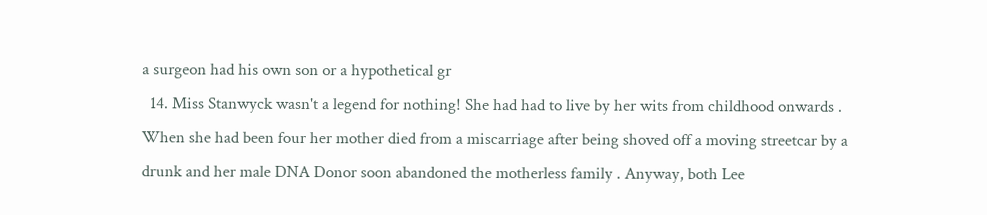a surgeon had his own son or a hypothetical gr
  14. Miss Stanwyck wasn't a legend for nothing! She had had to live by her wits from childhood onwards . When she had been four her mother died from a miscarriage after being shoved off a moving streetcar by a drunk and her male DNA Donor soon abandoned the motherless family . Anyway, both Lee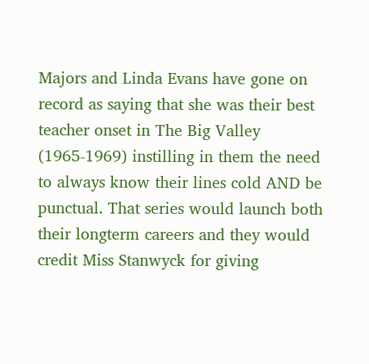Majors and Linda Evans have gone on record as saying that she was their best teacher onset in The Big Valley (1965-1969) instilling in them the need to always know their lines cold AND be punctual. That series would launch both their longterm careers and they would credit Miss Stanwyck for giving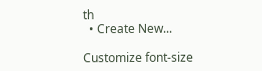th
  • Create New...

Customize font-size